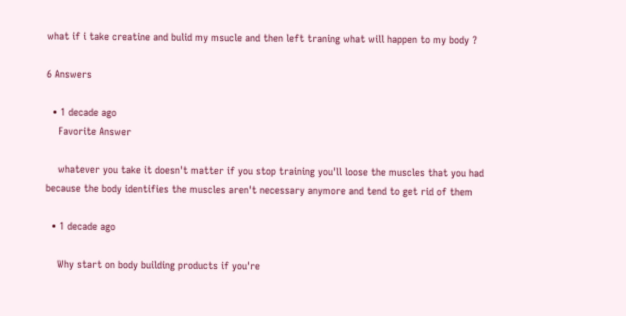what if i take creatine and bulid my msucle and then left traning what will happen to my body ?

6 Answers

  • 1 decade ago
    Favorite Answer

    whatever you take it doesn't matter if you stop training you'll loose the muscles that you had because the body identifies the muscles aren't necessary anymore and tend to get rid of them

  • 1 decade ago

    Why start on body building products if you're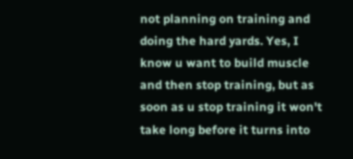not planning on training and doing the hard yards. Yes, I know u want to build muscle and then stop training, but as soon as u stop training it won't take long before it turns into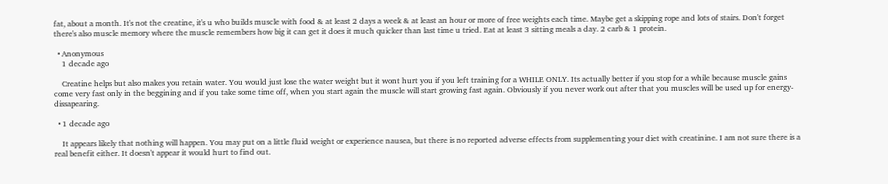fat, about a month. It's not the creatine, it's u who builds muscle with food & at least 2 days a week & at least an hour or more of free weights each time. Maybe get a skipping rope and lots of stairs. Don't forget there's also muscle memory where the muscle remembers how big it can get it does it much quicker than last time u tried. Eat at least 3 sitting meals a day. 2 carb & 1 protein.

  • Anonymous
    1 decade ago

    Creatine helps but also makes you retain water. You would just lose the water weight but it wont hurt you if you left training for a WHILE ONLY. Its actually better if you stop for a while because muscle gains come very fast only in the beggining and if you take some time off, when you start again the muscle will start growing fast again. Obviously if you never work out after that you muscles will be used up for energy- dissapearing.

  • 1 decade ago

    It appears likely that nothing will happen. You may put on a little fluid weight or experience nausea, but there is no reported adverse effects from supplementing your diet with creatinine. I am not sure there is a real benefit either. It doesn't appear it would hurt to find out.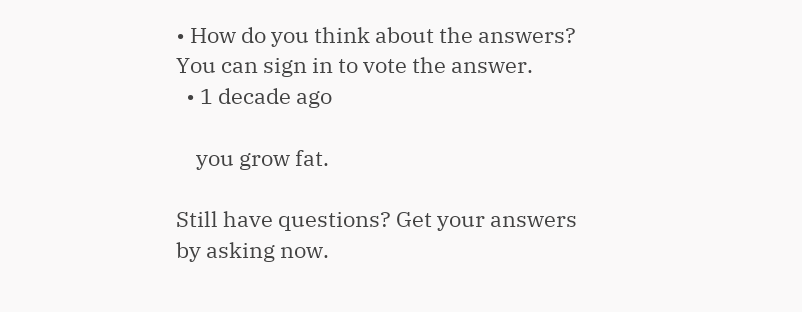• How do you think about the answers? You can sign in to vote the answer.
  • 1 decade ago

    you grow fat.

Still have questions? Get your answers by asking now.